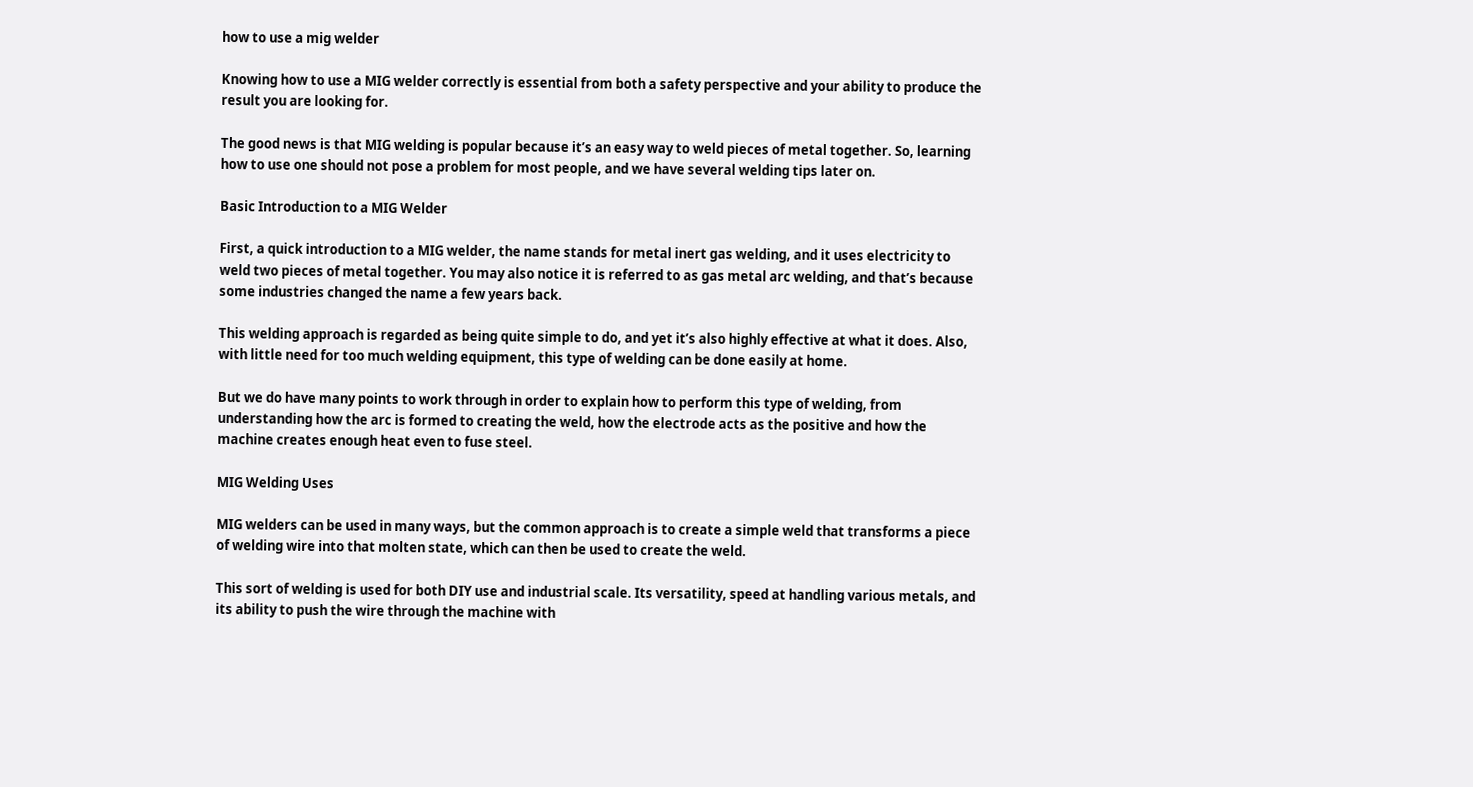how to use a mig welder

Knowing how to use a MIG welder correctly is essential from both a safety perspective and your ability to produce the result you are looking for.

The good news is that MIG welding is popular because it’s an easy way to weld pieces of metal together. So, learning how to use one should not pose a problem for most people, and we have several welding tips later on.

Basic Introduction to a MIG Welder

First, a quick introduction to a MIG welder, the name stands for metal inert gas welding, and it uses electricity to weld two pieces of metal together. You may also notice it is referred to as gas metal arc welding, and that’s because some industries changed the name a few years back.

This welding approach is regarded as being quite simple to do, and yet it’s also highly effective at what it does. Also, with little need for too much welding equipment, this type of welding can be done easily at home.

But we do have many points to work through in order to explain how to perform this type of welding, from understanding how the arc is formed to creating the weld, how the electrode acts as the positive and how the machine creates enough heat even to fuse steel.

MIG Welding Uses

MIG welders can be used in many ways, but the common approach is to create a simple weld that transforms a piece of welding wire into that molten state, which can then be used to create the weld.

This sort of welding is used for both DIY use and industrial scale. Its versatility, speed at handling various metals, and its ability to push the wire through the machine with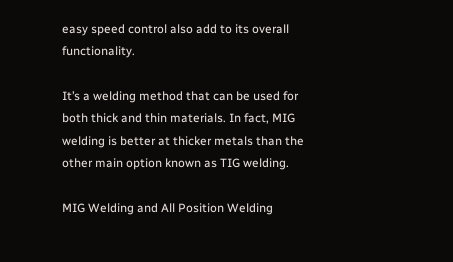easy speed control also add to its overall functionality.

It’s a welding method that can be used for both thick and thin materials. In fact, MIG welding is better at thicker metals than the other main option known as TIG welding.

MIG Welding and All Position Welding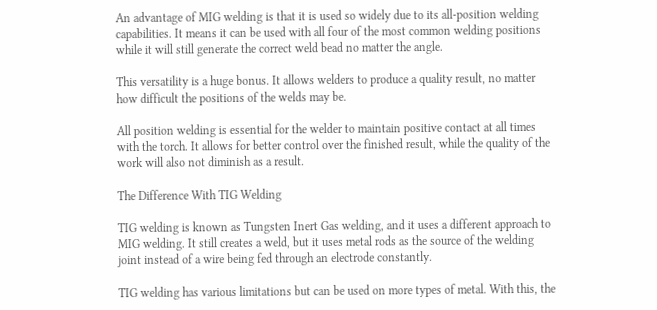An advantage of MIG welding is that it is used so widely due to its all-position welding capabilities. It means it can be used with all four of the most common welding positions while it will still generate the correct weld bead no matter the angle.

This versatility is a huge bonus. It allows welders to produce a quality result, no matter how difficult the positions of the welds may be.

All position welding is essential for the welder to maintain positive contact at all times with the torch. It allows for better control over the finished result, while the quality of the work will also not diminish as a result.

The Difference With TIG Welding

TIG welding is known as Tungsten Inert Gas welding, and it uses a different approach to MIG welding. It still creates a weld, but it uses metal rods as the source of the welding joint instead of a wire being fed through an electrode constantly.

TIG welding has various limitations but can be used on more types of metal. With this, the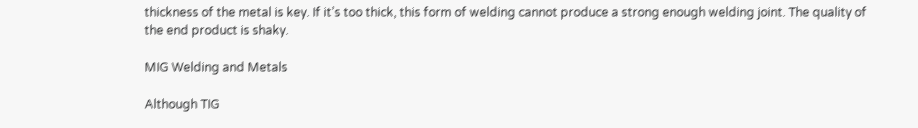thickness of the metal is key. If it’s too thick, this form of welding cannot produce a strong enough welding joint. The quality of the end product is shaky.

MIG Welding and Metals

Although TIG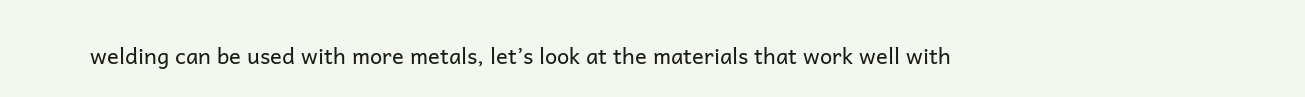welding can be used with more metals, let’s look at the materials that work well with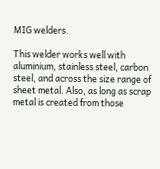MIG welders.

This welder works well with aluminium, stainless steel, carbon steel, and across the size range of sheet metal. Also, as long as scrap metal is created from those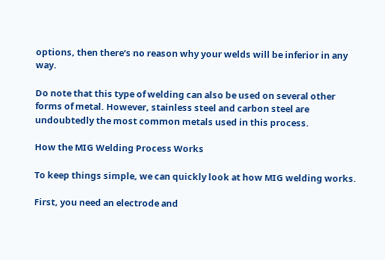options, then there’s no reason why your welds will be inferior in any way.

Do note that this type of welding can also be used on several other forms of metal. However, stainless steel and carbon steel are undoubtedly the most common metals used in this process.

How the MIG Welding Process Works

To keep things simple, we can quickly look at how MIG welding works.

First, you need an electrode and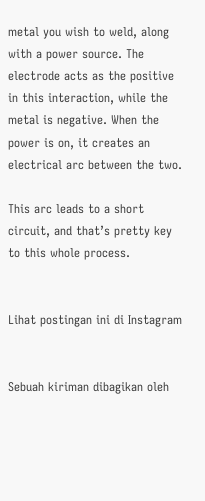metal you wish to weld, along with a power source. The electrode acts as the positive in this interaction, while the metal is negative. When the power is on, it creates an electrical arc between the two.

This arc leads to a short circuit, and that’s pretty key to this whole process.


Lihat postingan ini di Instagram


Sebuah kiriman dibagikan oleh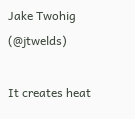Jake Twohig (@jtwelds)

It creates heat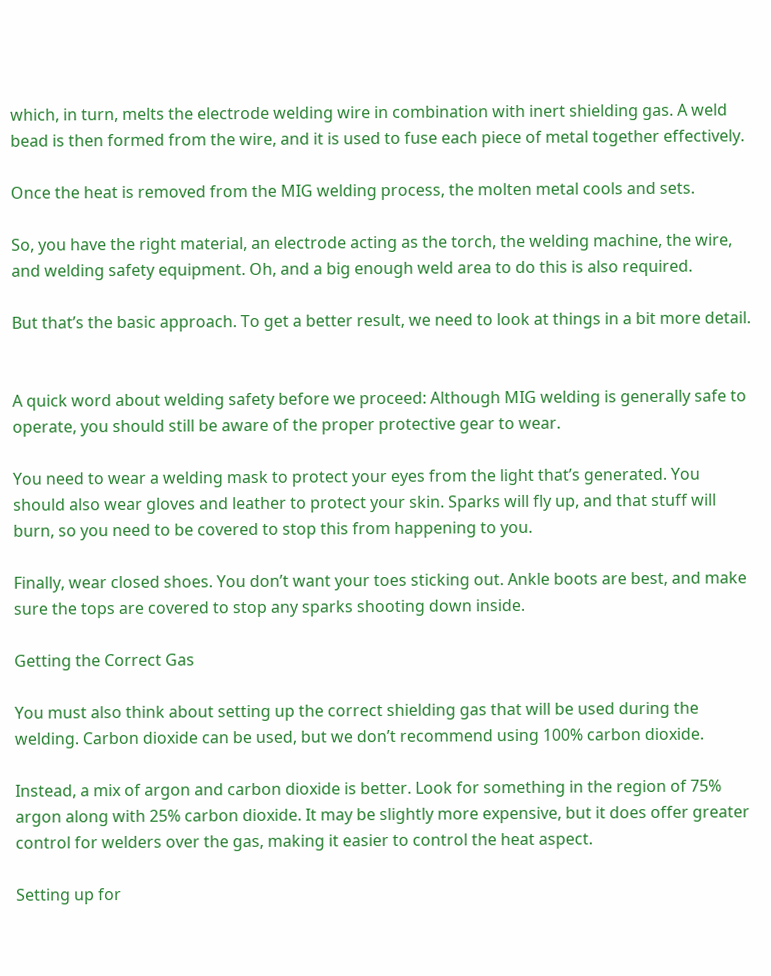which, in turn, melts the electrode welding wire in combination with inert shielding gas. A weld bead is then formed from the wire, and it is used to fuse each piece of metal together effectively.

Once the heat is removed from the MIG welding process, the molten metal cools and sets.

So, you have the right material, an electrode acting as the torch, the welding machine, the wire, and welding safety equipment. Oh, and a big enough weld area to do this is also required.

But that’s the basic approach. To get a better result, we need to look at things in a bit more detail.


A quick word about welding safety before we proceed: Although MIG welding is generally safe to operate, you should still be aware of the proper protective gear to wear.

You need to wear a welding mask to protect your eyes from the light that’s generated. You should also wear gloves and leather to protect your skin. Sparks will fly up, and that stuff will burn, so you need to be covered to stop this from happening to you.

Finally, wear closed shoes. You don’t want your toes sticking out. Ankle boots are best, and make sure the tops are covered to stop any sparks shooting down inside.

Getting the Correct Gas

You must also think about setting up the correct shielding gas that will be used during the welding. Carbon dioxide can be used, but we don’t recommend using 100% carbon dioxide.

Instead, a mix of argon and carbon dioxide is better. Look for something in the region of 75% argon along with 25% carbon dioxide. It may be slightly more expensive, but it does offer greater control for welders over the gas, making it easier to control the heat aspect.

Setting up for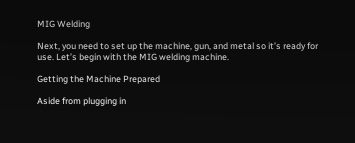MIG Welding

Next, you need to set up the machine, gun, and metal so it’s ready for use. Let’s begin with the MIG welding machine.

Getting the Machine Prepared

Aside from plugging in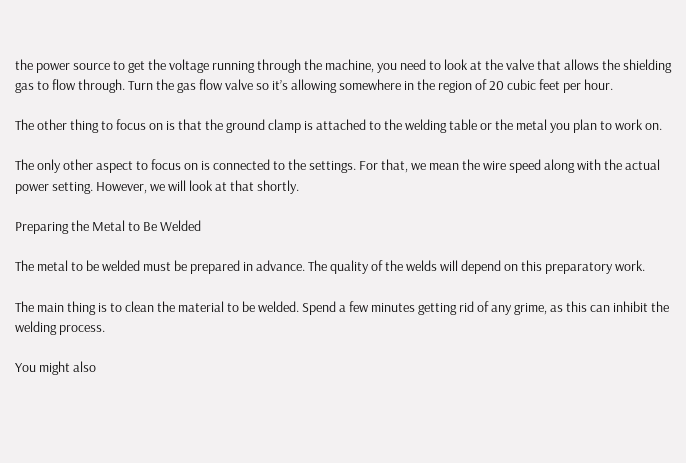the power source to get the voltage running through the machine, you need to look at the valve that allows the shielding gas to flow through. Turn the gas flow valve so it’s allowing somewhere in the region of 20 cubic feet per hour.

The other thing to focus on is that the ground clamp is attached to the welding table or the metal you plan to work on.

The only other aspect to focus on is connected to the settings. For that, we mean the wire speed along with the actual power setting. However, we will look at that shortly.

Preparing the Metal to Be Welded

The metal to be welded must be prepared in advance. The quality of the welds will depend on this preparatory work.

The main thing is to clean the material to be welded. Spend a few minutes getting rid of any grime, as this can inhibit the welding process.

You might also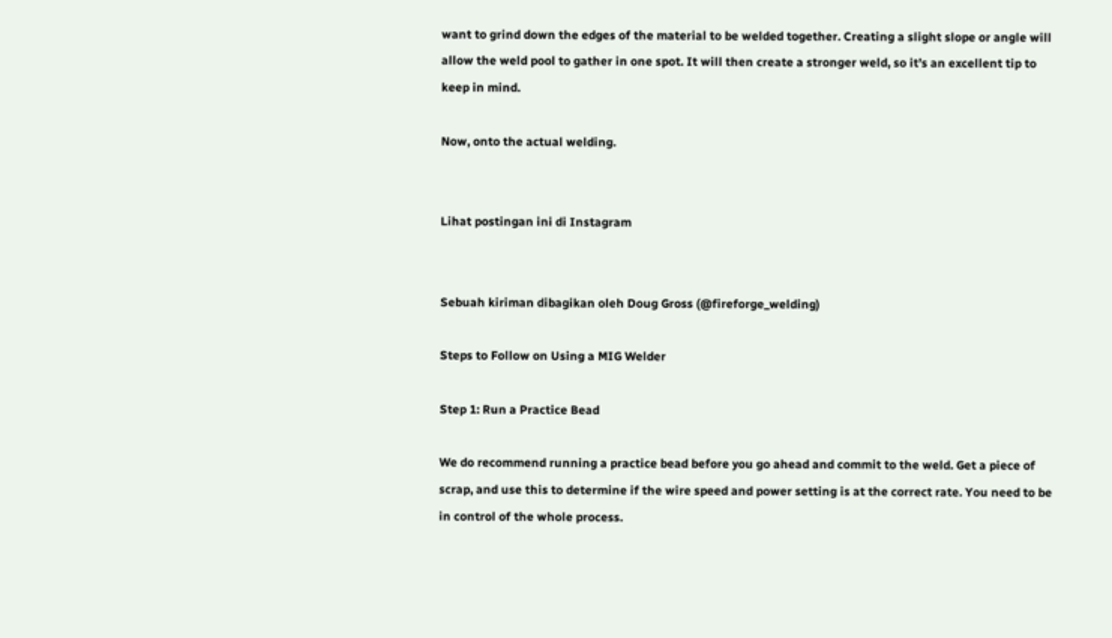want to grind down the edges of the material to be welded together. Creating a slight slope or angle will allow the weld pool to gather in one spot. It will then create a stronger weld, so it’s an excellent tip to keep in mind.

Now, onto the actual welding.


Lihat postingan ini di Instagram


Sebuah kiriman dibagikan oleh Doug Gross (@fireforge_welding)

Steps to Follow on Using a MIG Welder

Step 1: Run a Practice Bead

We do recommend running a practice bead before you go ahead and commit to the weld. Get a piece of scrap, and use this to determine if the wire speed and power setting is at the correct rate. You need to be in control of the whole process.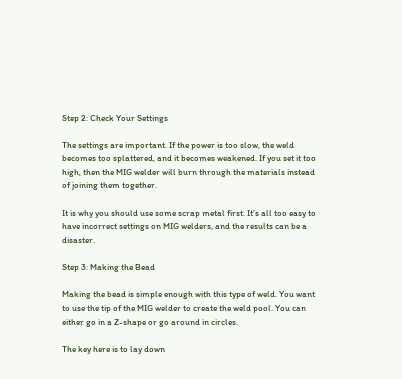Step 2: Check Your Settings

The settings are important. If the power is too slow, the weld becomes too splattered, and it becomes weakened. If you set it too high, then the MIG welder will burn through the materials instead of joining them together.

It is why you should use some scrap metal first. It’s all too easy to have incorrect settings on MIG welders, and the results can be a disaster.

Step 3: Making the Bead

Making the bead is simple enough with this type of weld. You want to use the tip of the MIG welder to create the weld pool. You can either go in a Z-shape or go around in circles.

The key here is to lay down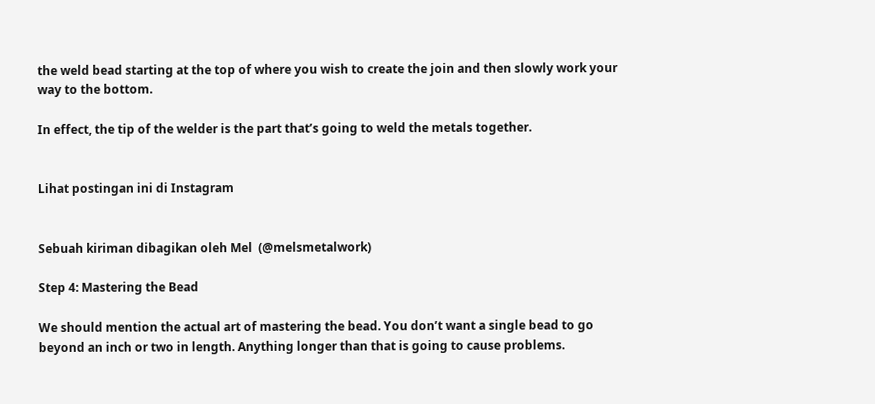the weld bead starting at the top of where you wish to create the join and then slowly work your way to the bottom.

In effect, the tip of the welder is the part that’s going to weld the metals together.


Lihat postingan ini di Instagram


Sebuah kiriman dibagikan oleh Mel  (@melsmetalwork)

Step 4: Mastering the Bead

We should mention the actual art of mastering the bead. You don’t want a single bead to go beyond an inch or two in length. Anything longer than that is going to cause problems.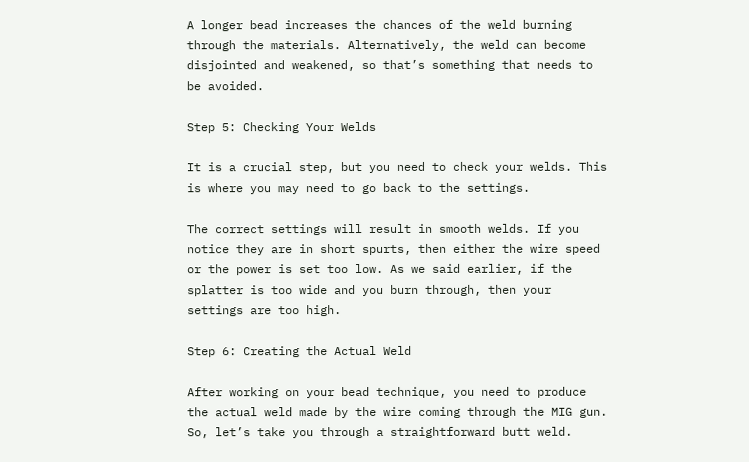A longer bead increases the chances of the weld burning through the materials. Alternatively, the weld can become disjointed and weakened, so that’s something that needs to be avoided.

Step 5: Checking Your Welds

It is a crucial step, but you need to check your welds. This is where you may need to go back to the settings.

The correct settings will result in smooth welds. If you notice they are in short spurts, then either the wire speed or the power is set too low. As we said earlier, if the splatter is too wide and you burn through, then your settings are too high.

Step 6: Creating the Actual Weld

After working on your bead technique, you need to produce the actual weld made by the wire coming through the MIG gun. So, let’s take you through a straightforward butt weld.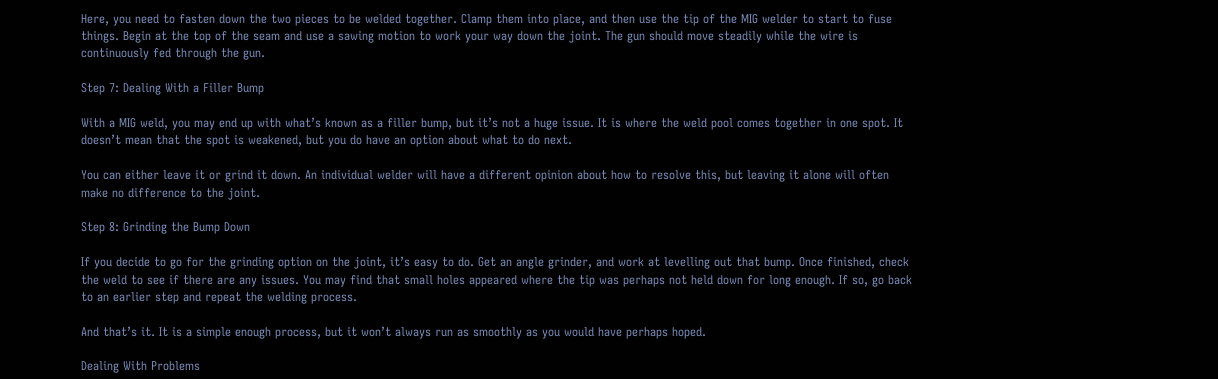Here, you need to fasten down the two pieces to be welded together. Clamp them into place, and then use the tip of the MIG welder to start to fuse things. Begin at the top of the seam and use a sawing motion to work your way down the joint. The gun should move steadily while the wire is continuously fed through the gun.

Step 7: Dealing With a Filler Bump

With a MIG weld, you may end up with what’s known as a filler bump, but it’s not a huge issue. It is where the weld pool comes together in one spot. It doesn’t mean that the spot is weakened, but you do have an option about what to do next.

You can either leave it or grind it down. An individual welder will have a different opinion about how to resolve this, but leaving it alone will often make no difference to the joint.

Step 8: Grinding the Bump Down

If you decide to go for the grinding option on the joint, it’s easy to do. Get an angle grinder, and work at levelling out that bump. Once finished, check the weld to see if there are any issues. You may find that small holes appeared where the tip was perhaps not held down for long enough. If so, go back to an earlier step and repeat the welding process.

And that’s it. It is a simple enough process, but it won’t always run as smoothly as you would have perhaps hoped.

Dealing With Problems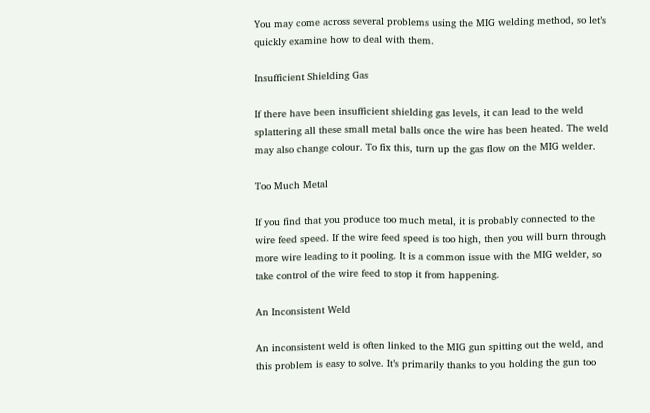You may come across several problems using the MIG welding method, so let’s quickly examine how to deal with them.

Insufficient Shielding Gas

If there have been insufficient shielding gas levels, it can lead to the weld splattering all these small metal balls once the wire has been heated. The weld may also change colour. To fix this, turn up the gas flow on the MIG welder.

Too Much Metal

If you find that you produce too much metal, it is probably connected to the wire feed speed. If the wire feed speed is too high, then you will burn through more wire leading to it pooling. It is a common issue with the MIG welder, so take control of the wire feed to stop it from happening.

An Inconsistent Weld

An inconsistent weld is often linked to the MIG gun spitting out the weld, and this problem is easy to solve. It’s primarily thanks to you holding the gun too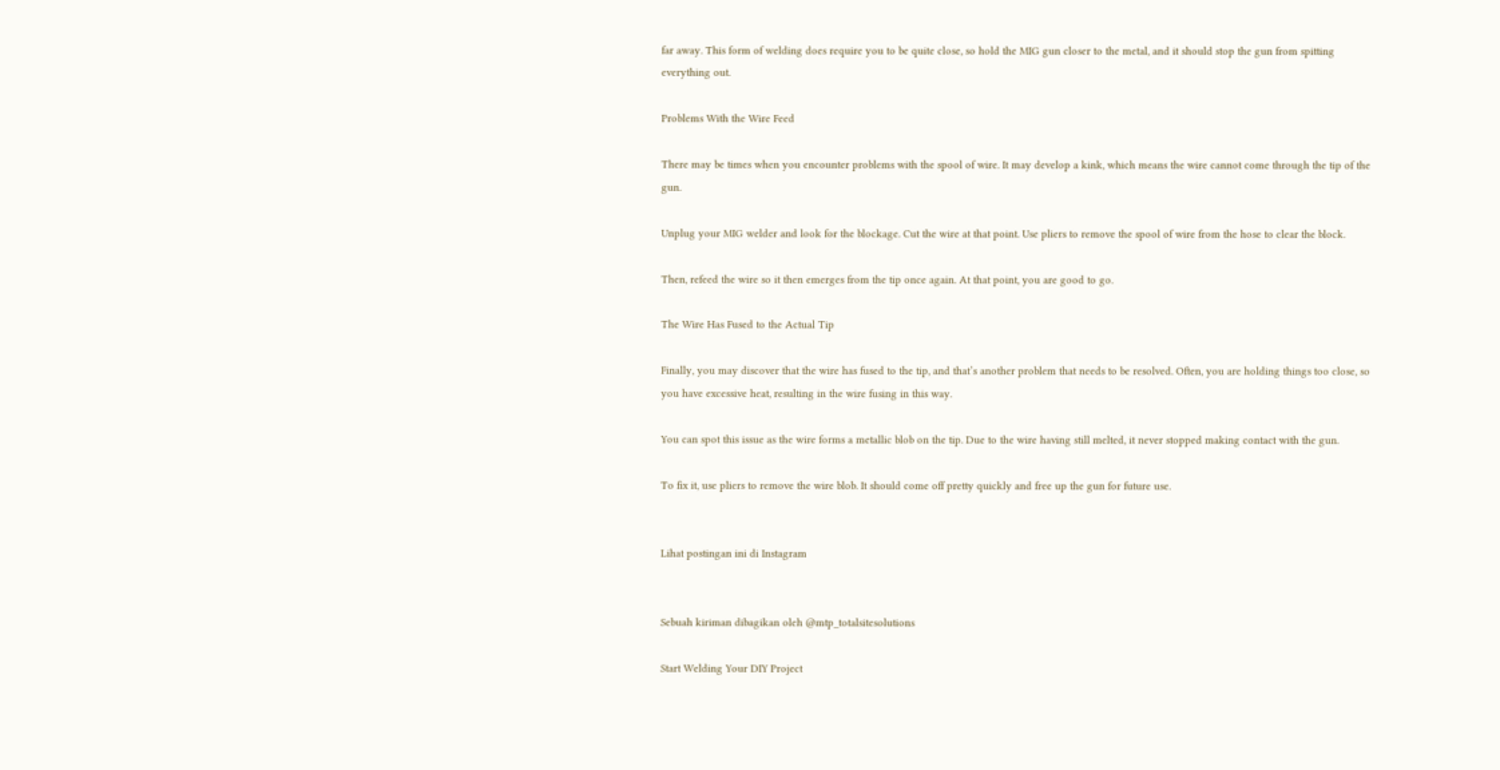far away. This form of welding does require you to be quite close, so hold the MIG gun closer to the metal, and it should stop the gun from spitting everything out.

Problems With the Wire Feed

There may be times when you encounter problems with the spool of wire. It may develop a kink, which means the wire cannot come through the tip of the gun.

Unplug your MIG welder and look for the blockage. Cut the wire at that point. Use pliers to remove the spool of wire from the hose to clear the block.

Then, refeed the wire so it then emerges from the tip once again. At that point, you are good to go.

The Wire Has Fused to the Actual Tip

Finally, you may discover that the wire has fused to the tip, and that’s another problem that needs to be resolved. Often, you are holding things too close, so you have excessive heat, resulting in the wire fusing in this way.

You can spot this issue as the wire forms a metallic blob on the tip. Due to the wire having still melted, it never stopped making contact with the gun.

To fix it, use pliers to remove the wire blob. It should come off pretty quickly and free up the gun for future use.


Lihat postingan ini di Instagram


Sebuah kiriman dibagikan oleh @mtp_totalsitesolutions

Start Welding Your DIY Project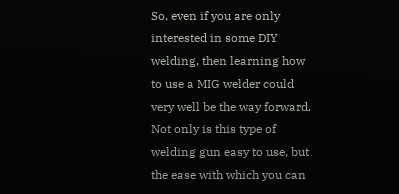So, even if you are only interested in some DIY welding, then learning how to use a MIG welder could very well be the way forward. Not only is this type of welding gun easy to use, but the ease with which you can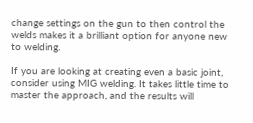change settings on the gun to then control the welds makes it a brilliant option for anyone new to welding.

If you are looking at creating even a basic joint, consider using MIG welding. It takes little time to master the approach, and the results will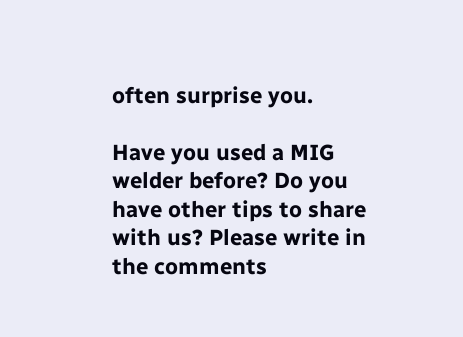often surprise you.

Have you used a MIG welder before? Do you have other tips to share with us? Please write in the comments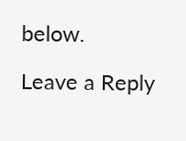below.

Leave a Reply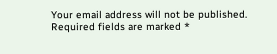Your email address will not be published. Required fields are marked *